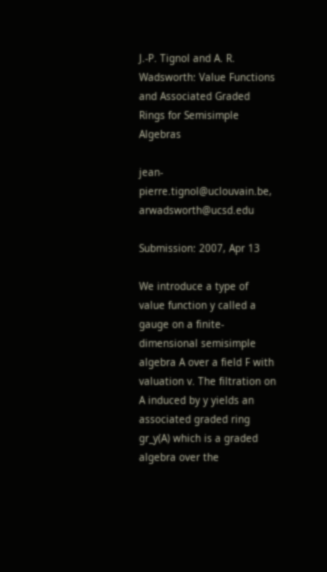J.-P. Tignol and A. R. Wadsworth: Value Functions and Associated Graded Rings for Semisimple Algebras

jean-pierre.tignol@uclouvain.be, arwadsworth@ucsd.edu

Submission: 2007, Apr 13

We introduce a type of value function y called a gauge on a finite-dimensional semisimple algebra A over a field F with valuation v. The filtration on A induced by y yields an associated graded ring gr_y(A) which is a graded algebra over the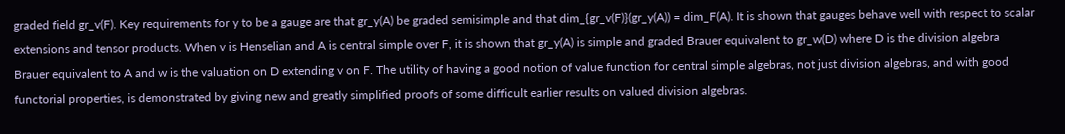graded field gr_v(F). Key requirements for y to be a gauge are that gr_y(A) be graded semisimple and that dim_{gr_v(F)}(gr_y(A)) = dim_F(A). It is shown that gauges behave well with respect to scalar extensions and tensor products. When v is Henselian and A is central simple over F, it is shown that gr_y(A) is simple and graded Brauer equivalent to gr_w(D) where D is the division algebra Brauer equivalent to A and w is the valuation on D extending v on F. The utility of having a good notion of value function for central simple algebras, not just division algebras, and with good functorial properties, is demonstrated by giving new and greatly simplified proofs of some difficult earlier results on valued division algebras.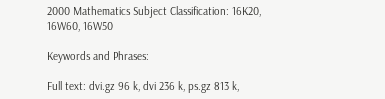2000 Mathematics Subject Classification: 16K20, 16W60, 16W50

Keywords and Phrases:

Full text: dvi.gz 96 k, dvi 236 k, ps.gz 813 k,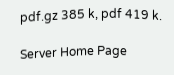pdf.gz 385 k, pdf 419 k.

Server Home Page